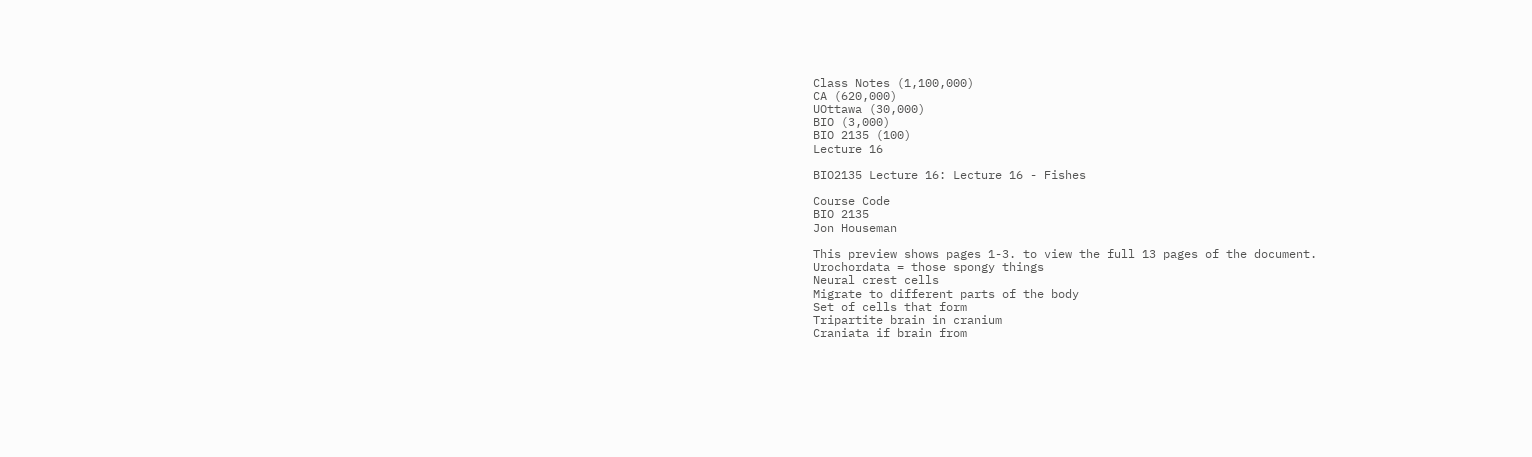Class Notes (1,100,000)
CA (620,000)
UOttawa (30,000)
BIO (3,000)
BIO 2135 (100)
Lecture 16

BIO2135 Lecture 16: Lecture 16 - Fishes

Course Code
BIO 2135
Jon Houseman

This preview shows pages 1-3. to view the full 13 pages of the document.
Urochordata = those spongy things
Neural crest cells
Migrate to different parts of the body
Set of cells that form
Tripartite brain in cranium
Craniata if brain from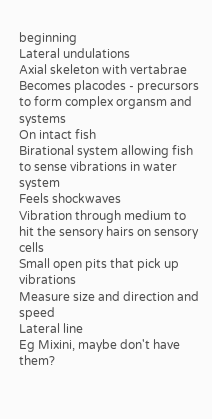beginning
Lateral undulations
Axial skeleton with vertabrae
Becomes placodes - precursors to form complex organsm and systems
On intact fish
Birational system allowing fish to sense vibrations in water system
Feels shockwaves
Vibration through medium to hit the sensory hairs on sensory cells
Small open pits that pick up vibrations
Measure size and direction and speed
Lateral line
Eg Mixini, maybe don't have them?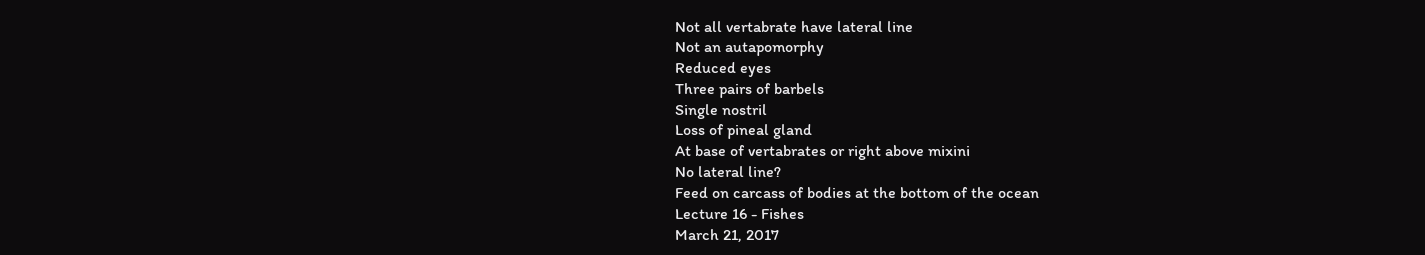Not all vertabrate have lateral line
Not an autapomorphy
Reduced eyes
Three pairs of barbels
Single nostril
Loss of pineal gland
At base of vertabrates or right above mixini
No lateral line?
Feed on carcass of bodies at the bottom of the ocean
Lecture 16 - Fishes
March 21, 2017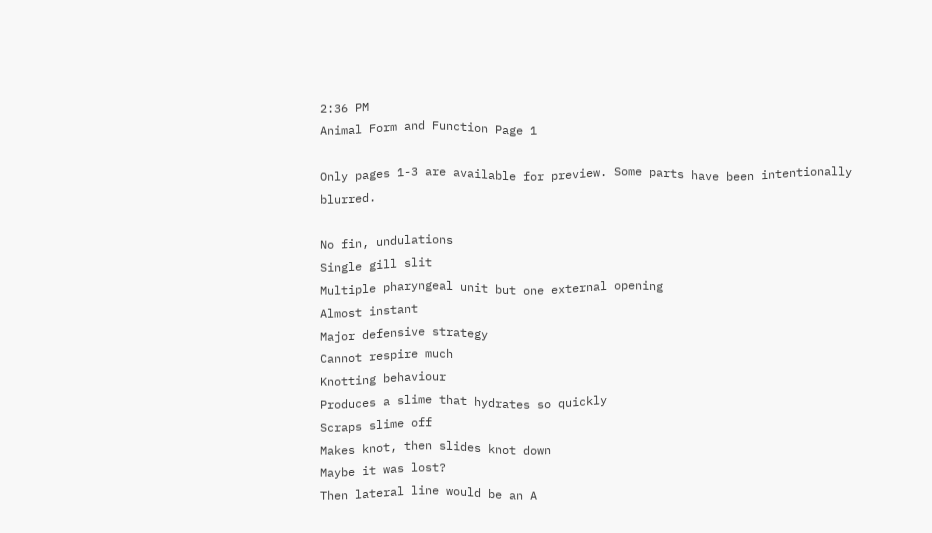2:36 PM
Animal Form and Function Page 1

Only pages 1-3 are available for preview. Some parts have been intentionally blurred.

No fin, undulations
Single gill slit
Multiple pharyngeal unit but one external opening
Almost instant
Major defensive strategy
Cannot respire much
Knotting behaviour
Produces a slime that hydrates so quickly
Scraps slime off
Makes knot, then slides knot down
Maybe it was lost?
Then lateral line would be an A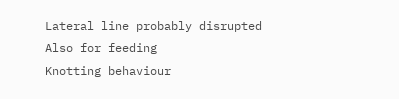Lateral line probably disrupted
Also for feeding
Knotting behaviour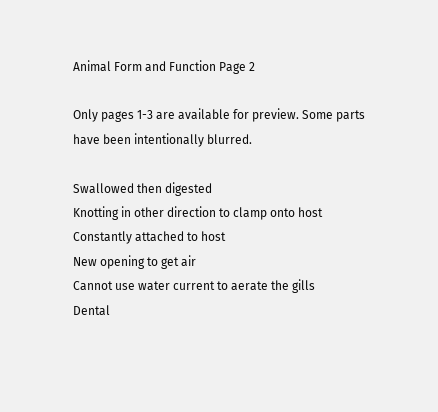Animal Form and Function Page 2

Only pages 1-3 are available for preview. Some parts have been intentionally blurred.

Swallowed then digested
Knotting in other direction to clamp onto host
Constantly attached to host
New opening to get air
Cannot use water current to aerate the gills
Dental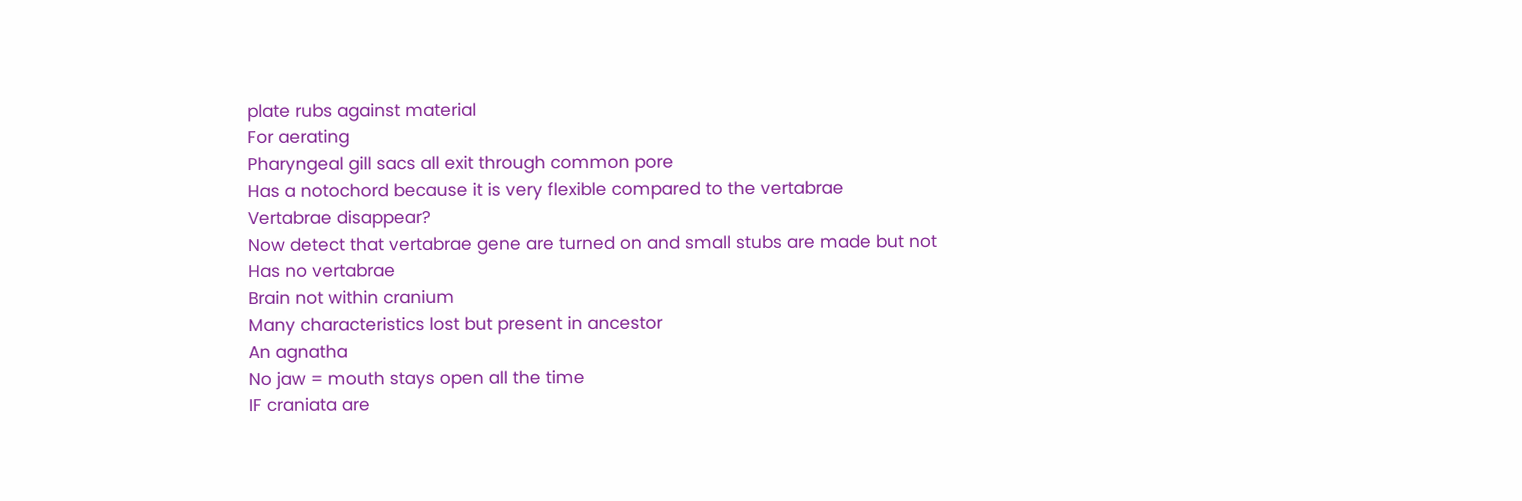plate rubs against material
For aerating
Pharyngeal gill sacs all exit through common pore
Has a notochord because it is very flexible compared to the vertabrae
Vertabrae disappear?
Now detect that vertabrae gene are turned on and small stubs are made but not
Has no vertabrae
Brain not within cranium
Many characteristics lost but present in ancestor
An agnatha
No jaw = mouth stays open all the time
IF craniata are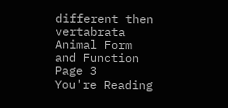different then vertabrata
Animal Form and Function Page 3
You're Reading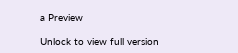a Preview

Unlock to view full version